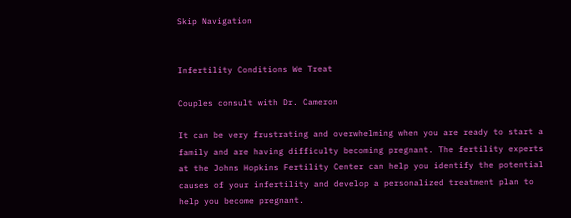Skip Navigation


Infertility Conditions We Treat

Couples consult with Dr. Cameron

It can be very frustrating and overwhelming when you are ready to start a family and are having difficulty becoming pregnant. The fertility experts at the Johns Hopkins Fertility Center can help you identify the potential causes of your infertility and develop a personalized treatment plan to help you become pregnant.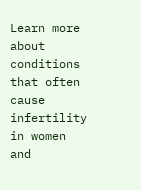Learn more about conditions that often cause infertility in women and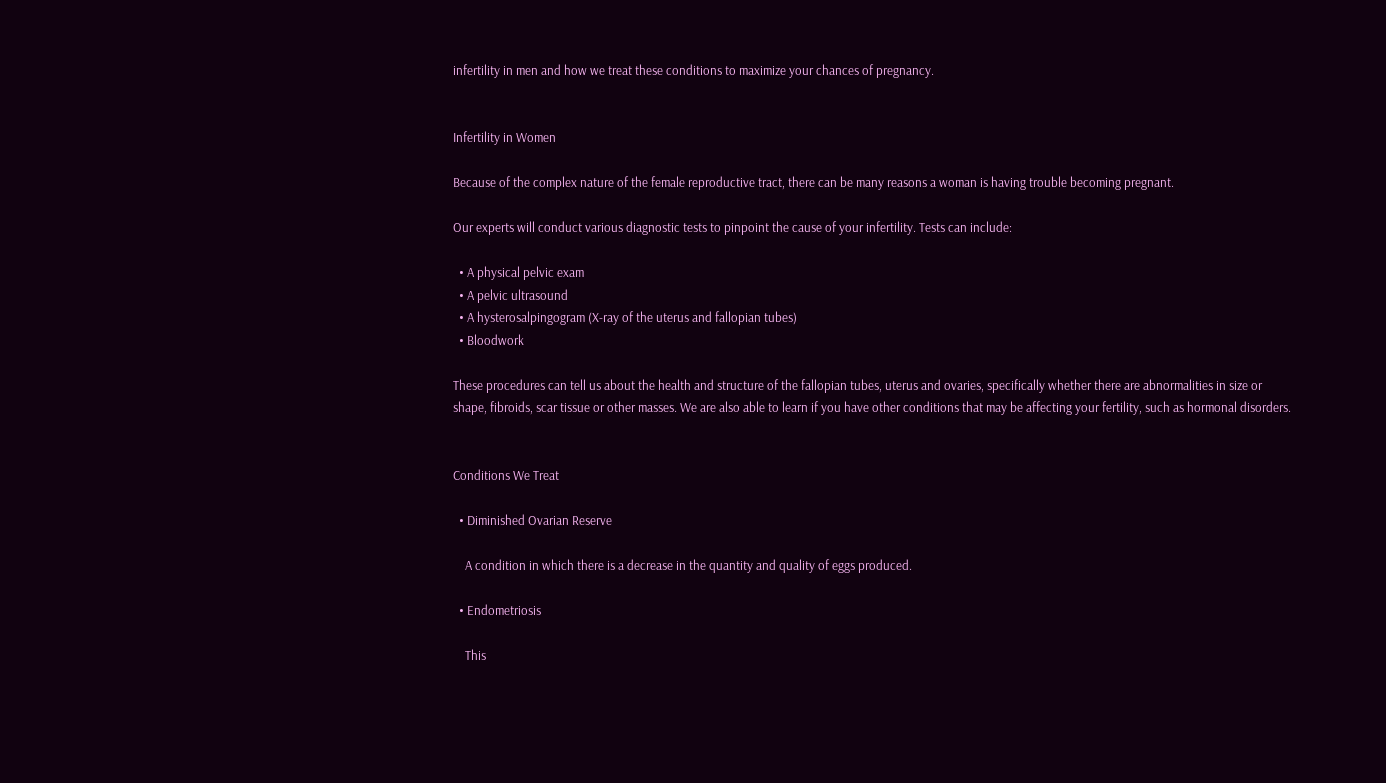infertility in men and how we treat these conditions to maximize your chances of pregnancy.


Infertility in Women

Because of the complex nature of the female reproductive tract, there can be many reasons a woman is having trouble becoming pregnant.

Our experts will conduct various diagnostic tests to pinpoint the cause of your infertility. Tests can include:

  • A physical pelvic exam
  • A pelvic ultrasound
  • A hysterosalpingogram (X-ray of the uterus and fallopian tubes)
  • Bloodwork

These procedures can tell us about the health and structure of the fallopian tubes, uterus and ovaries, specifically whether there are abnormalities in size or shape, fibroids, scar tissue or other masses. We are also able to learn if you have other conditions that may be affecting your fertility, such as hormonal disorders.


Conditions We Treat

  • Diminished Ovarian Reserve

    A condition in which there is a decrease in the quantity and quality of eggs produced.

  • Endometriosis

    This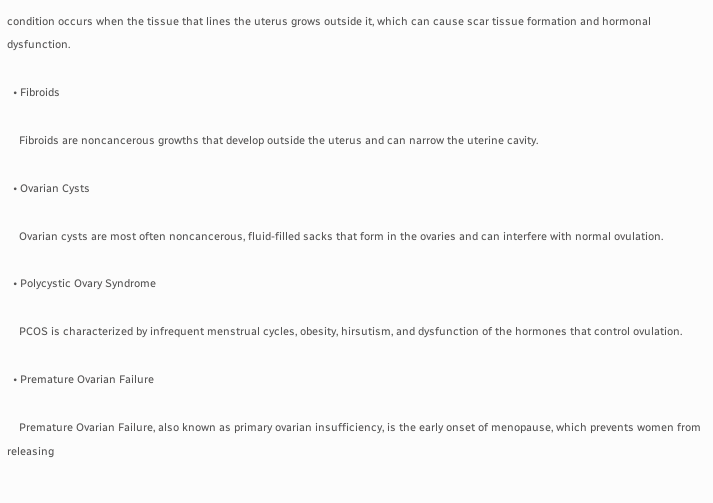condition occurs when the tissue that lines the uterus grows outside it, which can cause scar tissue formation and hormonal dysfunction.

  • Fibroids

    Fibroids are noncancerous growths that develop outside the uterus and can narrow the uterine cavity.

  • Ovarian Cysts

    Ovarian cysts are most often noncancerous, fluid-filled sacks that form in the ovaries and can interfere with normal ovulation.

  • Polycystic Ovary Syndrome

    PCOS is characterized by infrequent menstrual cycles, obesity, hirsutism, and dysfunction of the hormones that control ovulation.

  • Premature Ovarian Failure

    Premature Ovarian Failure, also known as primary ovarian insufficiency, is the early onset of menopause, which prevents women from releasing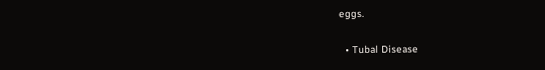eggs.

  • Tubal Disease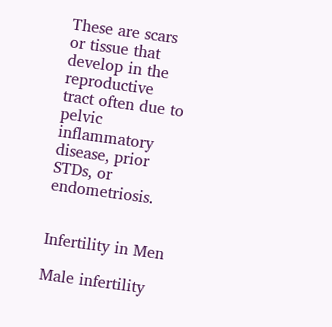These are scars or tissue that develop in the reproductive tract often due to pelvic inflammatory disease, prior STDs, or endometriosis.


Infertility in Men

Male infertility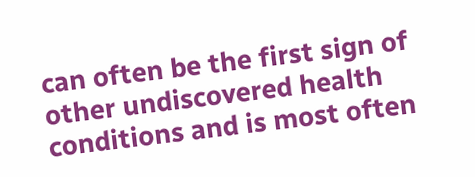can often be the first sign of other undiscovered health conditions and is most often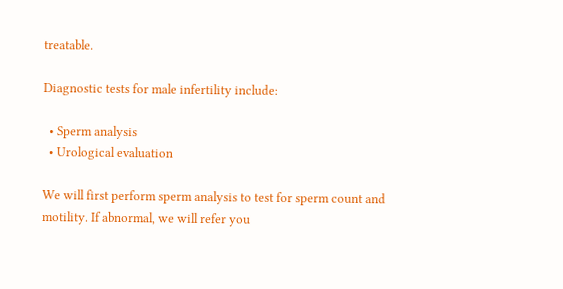treatable.

Diagnostic tests for male infertility include:

  • Sperm analysis
  • Urological evaluation

We will first perform sperm analysis to test for sperm count and motility. If abnormal, we will refer you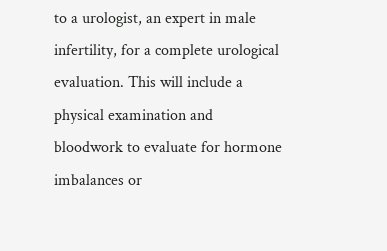to a urologist, an expert in male infertility, for a complete urological evaluation. This will include a physical examination and bloodwork to evaluate for hormone imbalances or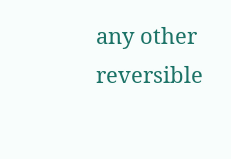any other reversible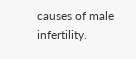causes of male infertility.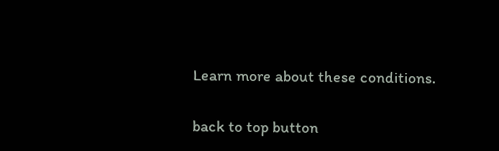Learn more about these conditions.

back to top button